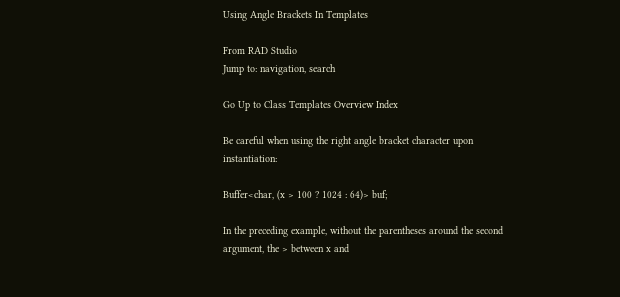Using Angle Brackets In Templates

From RAD Studio
Jump to: navigation, search

Go Up to Class Templates Overview Index

Be careful when using the right angle bracket character upon instantiation:

Buffer<char, (x > 100 ? 1024 : 64)> buf;

In the preceding example, without the parentheses around the second argument, the > between x and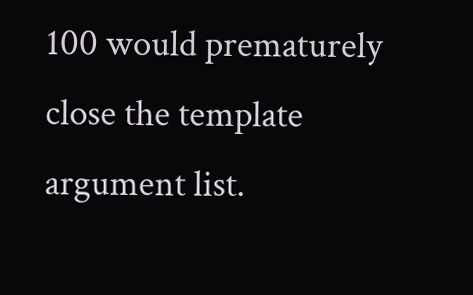100 would prematurely close the template argument list.